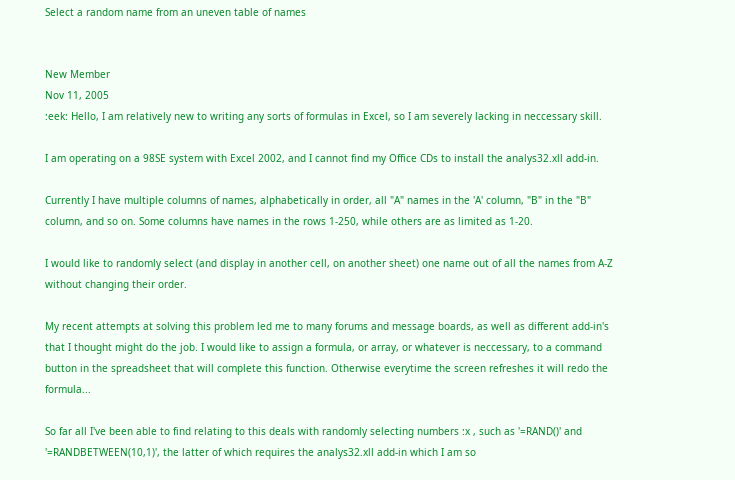Select a random name from an uneven table of names


New Member
Nov 11, 2005
:eek: Hello, I am relatively new to writing any sorts of formulas in Excel, so I am severely lacking in neccessary skill.

I am operating on a 98SE system with Excel 2002, and I cannot find my Office CDs to install the analys32.xll add-in.

Currently I have multiple columns of names, alphabetically in order, all "A" names in the 'A' column, "B" in the "B" column, and so on. Some columns have names in the rows 1-250, while others are as limited as 1-20.

I would like to randomly select (and display in another cell, on another sheet) one name out of all the names from A-Z without changing their order.

My recent attempts at solving this problem led me to many forums and message boards, as well as different add-in's that I thought might do the job. I would like to assign a formula, or array, or whatever is neccessary, to a command button in the spreadsheet that will complete this function. Otherwise everytime the screen refreshes it will redo the formula...

So far all I've been able to find relating to this deals with randomly selecting numbers :x , such as '=RAND()' and '=RANDBETWEEN(10,1)', the latter of which requires the analys32.xll add-in which I am so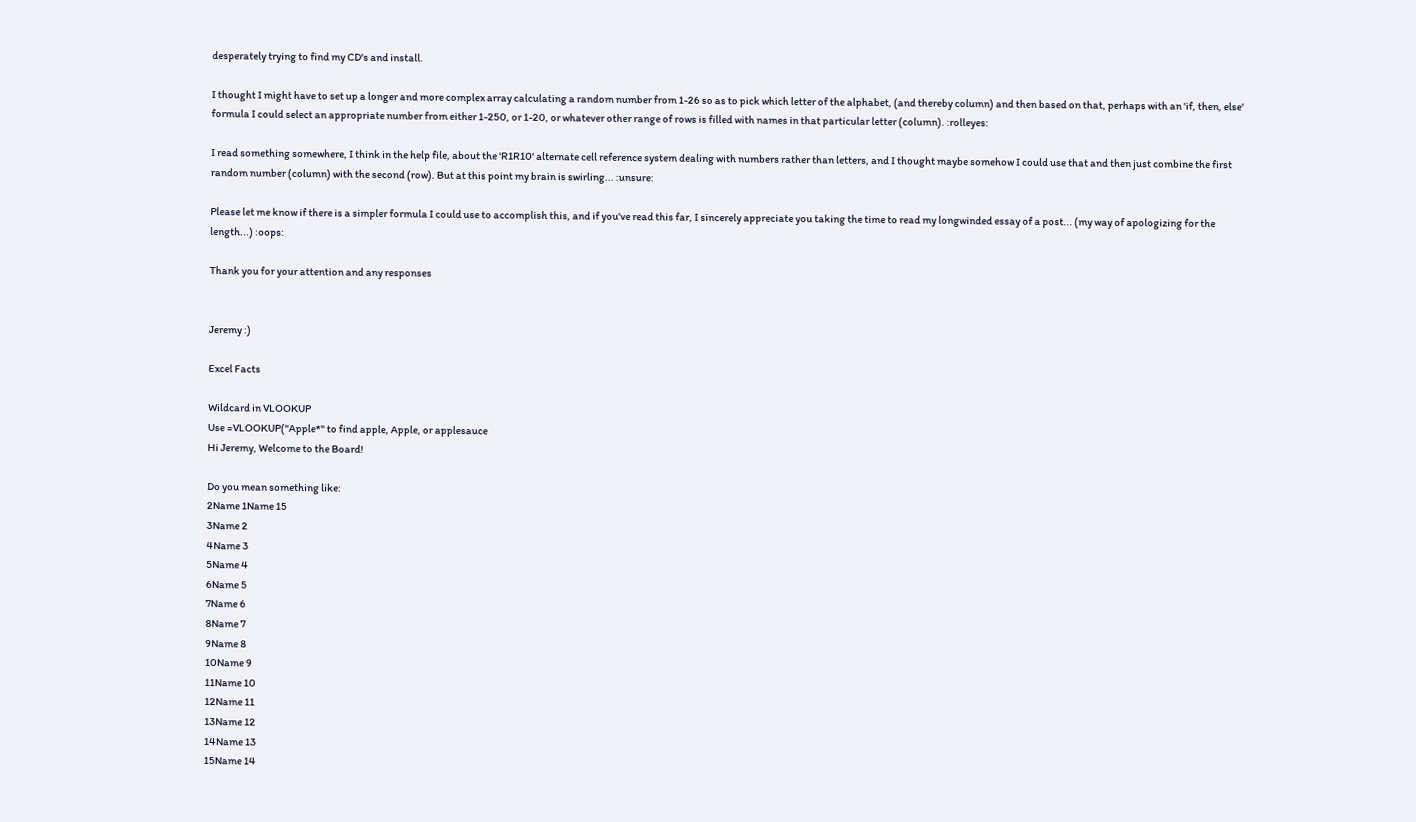desperately trying to find my CD's and install.

I thought I might have to set up a longer and more complex array calculating a random number from 1-26 so as to pick which letter of the alphabet, (and thereby column) and then based on that, perhaps with an 'if, then, else' formula I could select an appropriate number from either 1-250, or 1-20, or whatever other range of rows is filled with names in that particular letter (column). :rolleyes:

I read something somewhere, I think in the help file, about the 'R1R10' alternate cell reference system dealing with numbers rather than letters, and I thought maybe somehow I could use that and then just combine the first random number (column) with the second (row). But at this point my brain is swirling... :unsure:

Please let me know if there is a simpler formula I could use to accomplish this, and if you've read this far, I sincerely appreciate you taking the time to read my longwinded essay of a post... (my way of apologizing for the length...) :oops:

Thank you for your attention and any responses


Jeremy :)

Excel Facts

Wildcard in VLOOKUP
Use =VLOOKUP("Apple*" to find apple, Apple, or applesauce
Hi Jeremy, Welcome to the Board!

Do you mean something like:
2Name 1Name 15
3Name 2
4Name 3
5Name 4
6Name 5
7Name 6
8Name 7
9Name 8
10Name 9
11Name 10
12Name 11
13Name 12
14Name 13
15Name 14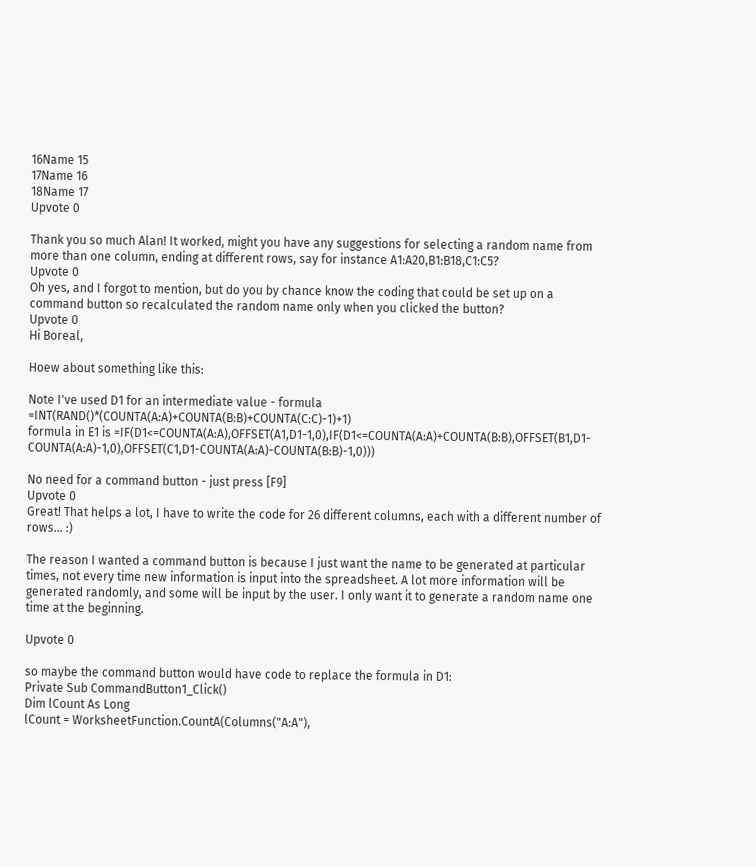16Name 15
17Name 16
18Name 17
Upvote 0

Thank you so much Alan! It worked, might you have any suggestions for selecting a random name from more than one column, ending at different rows, say for instance A1:A20,B1:B18,C1:C5?
Upvote 0
Oh yes, and I forgot to mention, but do you by chance know the coding that could be set up on a command button so recalculated the random name only when you clicked the button?
Upvote 0
Hi Boreal,

Hoew about something like this:

Note I've used D1 for an intermediate value - formula =INT(RAND()*(COUNTA(A:A)+COUNTA(B:B)+COUNTA(C:C)-1)+1)
formula in E1 is =IF(D1<=COUNTA(A:A),OFFSET(A1,D1-1,0),IF(D1<=COUNTA(A:A)+COUNTA(B:B),OFFSET(B1,D1-COUNTA(A:A)-1,0),OFFSET(C1,D1-COUNTA(A:A)-COUNTA(B:B)-1,0)))

No need for a command button - just press [F9]
Upvote 0
Great! That helps a lot, I have to write the code for 26 different columns, each with a different number of rows... :)

The reason I wanted a command button is because I just want the name to be generated at particular times, not every time new information is input into the spreadsheet. A lot more information will be generated randomly, and some will be input by the user. I only want it to generate a random name one time at the beginning.

Upvote 0

so maybe the command button would have code to replace the formula in D1:
Private Sub CommandButton1_Click()
Dim lCount As Long
lCount = WorksheetFunction.CountA(Columns("A:A"),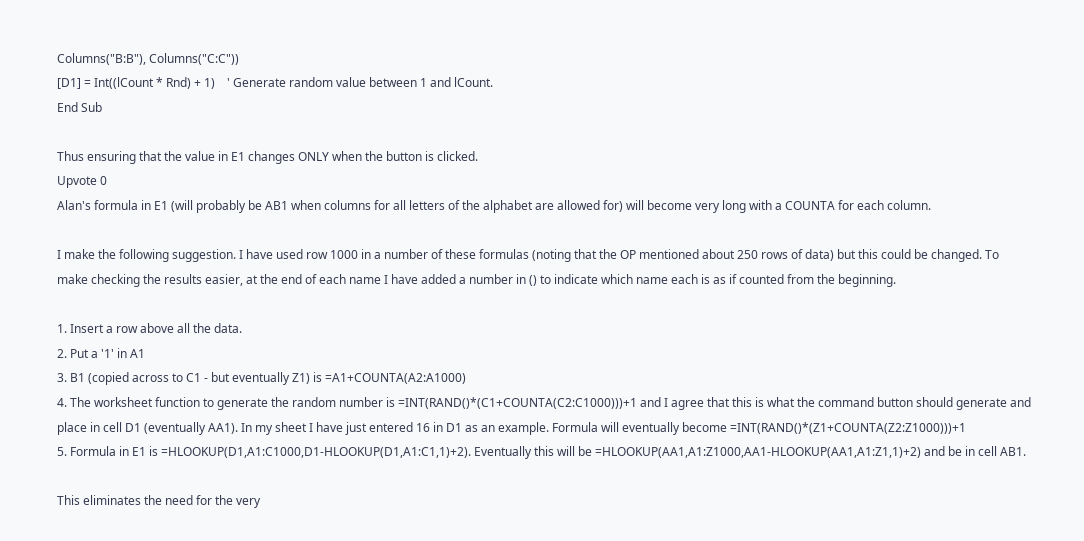Columns("B:B"), Columns("C:C"))
[D1] = Int((lCount * Rnd) + 1)    ' Generate random value between 1 and lCount.
End Sub

Thus ensuring that the value in E1 changes ONLY when the button is clicked.
Upvote 0
Alan's formula in E1 (will probably be AB1 when columns for all letters of the alphabet are allowed for) will become very long with a COUNTA for each column.

I make the following suggestion. I have used row 1000 in a number of these formulas (noting that the OP mentioned about 250 rows of data) but this could be changed. To make checking the results easier, at the end of each name I have added a number in () to indicate which name each is as if counted from the beginning.

1. Insert a row above all the data.
2. Put a '1' in A1
3. B1 (copied across to C1 - but eventually Z1) is =A1+COUNTA(A2:A1000)
4. The worksheet function to generate the random number is =INT(RAND()*(C1+COUNTA(C2:C1000)))+1 and I agree that this is what the command button should generate and place in cell D1 (eventually AA1). In my sheet I have just entered 16 in D1 as an example. Formula will eventually become =INT(RAND()*(Z1+COUNTA(Z2:Z1000)))+1
5. Formula in E1 is =HLOOKUP(D1,A1:C1000,D1-HLOOKUP(D1,A1:C1,1)+2). Eventually this will be =HLOOKUP(AA1,A1:Z1000,AA1-HLOOKUP(AA1,A1:Z1,1)+2) and be in cell AB1.

This eliminates the need for the very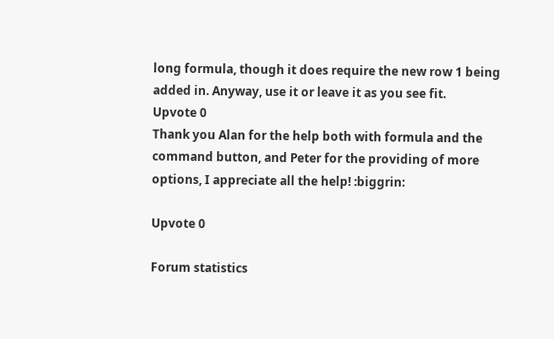long formula, though it does require the new row 1 being added in. Anyway, use it or leave it as you see fit.
Upvote 0
Thank you Alan for the help both with formula and the command button, and Peter for the providing of more options, I appreciate all the help! :biggrin:

Upvote 0

Forum statistics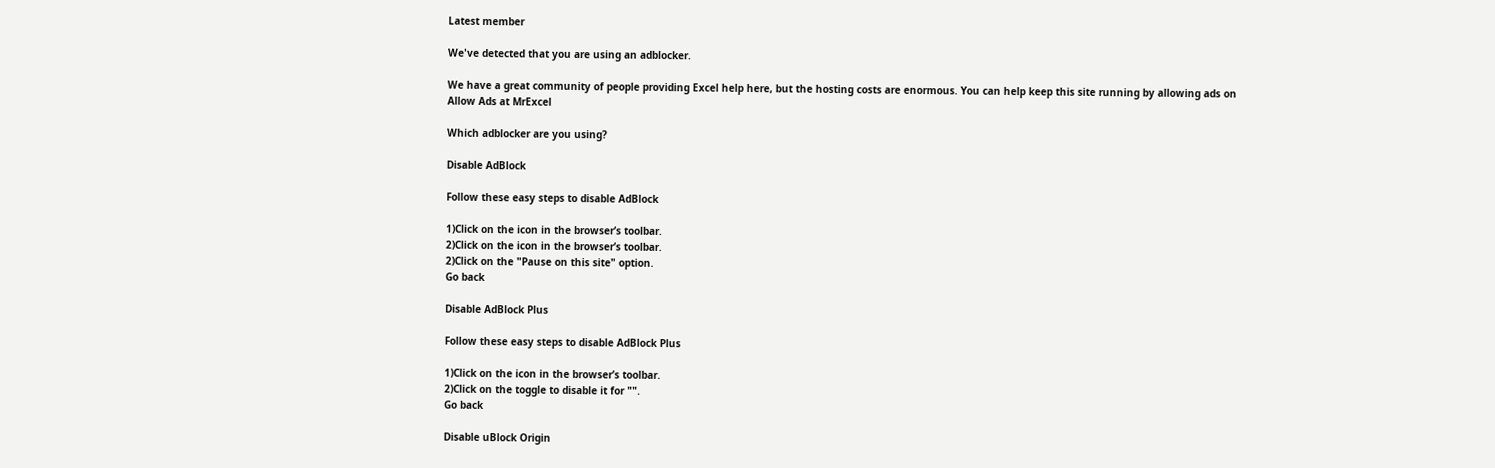Latest member

We've detected that you are using an adblocker.

We have a great community of people providing Excel help here, but the hosting costs are enormous. You can help keep this site running by allowing ads on
Allow Ads at MrExcel

Which adblocker are you using?

Disable AdBlock

Follow these easy steps to disable AdBlock

1)Click on the icon in the browser’s toolbar.
2)Click on the icon in the browser’s toolbar.
2)Click on the "Pause on this site" option.
Go back

Disable AdBlock Plus

Follow these easy steps to disable AdBlock Plus

1)Click on the icon in the browser’s toolbar.
2)Click on the toggle to disable it for "".
Go back

Disable uBlock Origin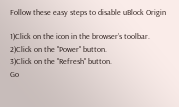Follow these easy steps to disable uBlock Origin

1)Click on the icon in the browser’s toolbar.
2)Click on the "Power" button.
3)Click on the "Refresh" button.
Go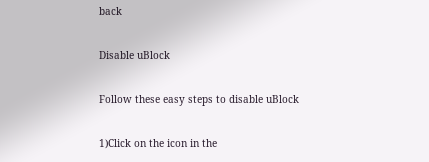back

Disable uBlock

Follow these easy steps to disable uBlock

1)Click on the icon in the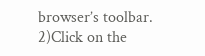browser’s toolbar.
2)Click on the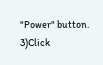"Power" button.
3)Click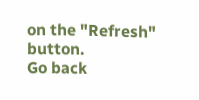on the "Refresh" button.
Go back